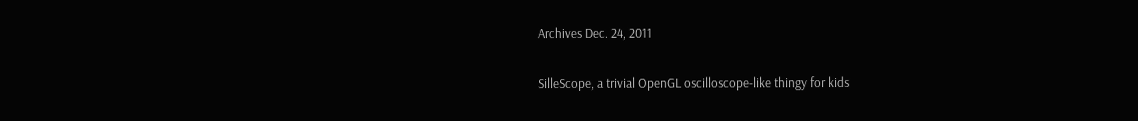Archives Dec. 24, 2011

SilleScope, a trivial OpenGL oscilloscope-like thingy for kids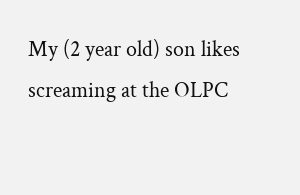My (2 year old) son likes screaming at the OLPC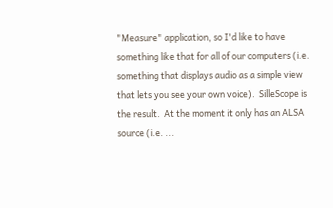"Measure" application, so I'd like to have something like that for all of our computers (i.e. something that displays audio as a simple view that lets you see your own voice).  SilleScope is the result.  At the moment it only has an ALSA source (i.e. ...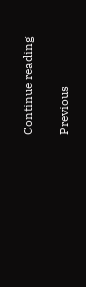Continue reading

Previous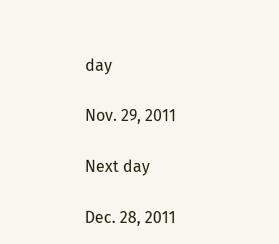day

Nov. 29, 2011

Next day

Dec. 28, 2011